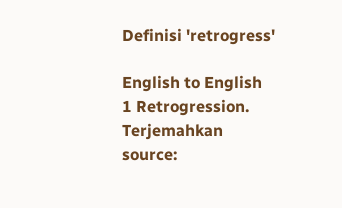Definisi 'retrogress'

English to English
1 Retrogression. Terjemahkan
source: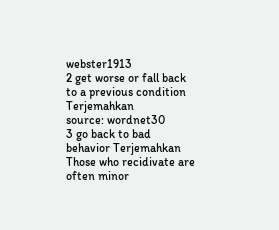webster1913
2 get worse or fall back to a previous condition Terjemahkan
source: wordnet30
3 go back to bad behavior Terjemahkan
Those who recidivate are often minor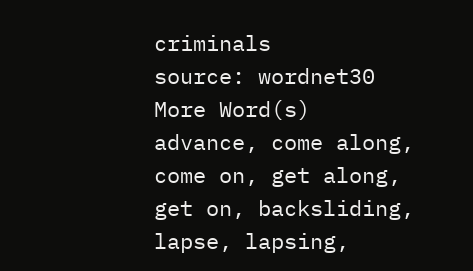criminals
source: wordnet30
More Word(s)
advance, come along, come on, get along, get on, backsliding, lapse, lapsing,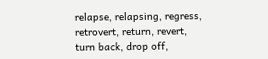relapse, relapsing, regress, retrovert, return, revert, turn back, drop off,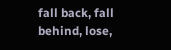fall back, fall behind, lose,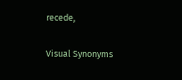recede,

Visual Synonyms